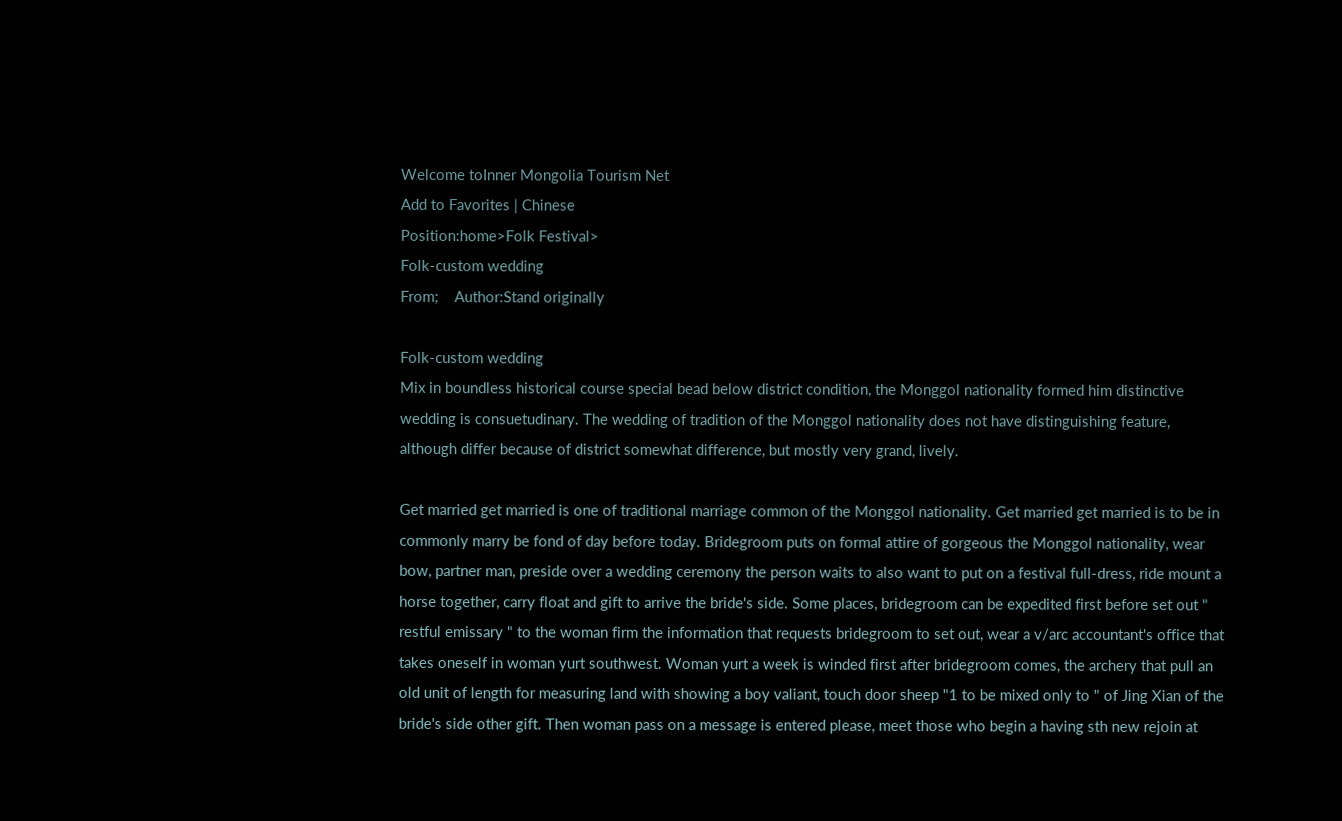Welcome toInner Mongolia Tourism Net
Add to Favorites | Chinese
Position:home>Folk Festival>
Folk-custom wedding
From;    Author:Stand originally

Folk-custom wedding
Mix in boundless historical course special bead below district condition, the Monggol nationality formed him distinctive wedding is consuetudinary. The wedding of tradition of the Monggol nationality does not have distinguishing feature, although differ because of district somewhat difference, but mostly very grand, lively.

Get married get married is one of traditional marriage common of the Monggol nationality. Get married get married is to be in commonly marry be fond of day before today. Bridegroom puts on formal attire of gorgeous the Monggol nationality, wear bow, partner man, preside over a wedding ceremony the person waits to also want to put on a festival full-dress, ride mount a horse together, carry float and gift to arrive the bride's side. Some places, bridegroom can be expedited first before set out " restful emissary " to the woman firm the information that requests bridegroom to set out, wear a v/arc accountant's office that takes oneself in woman yurt southwest. Woman yurt a week is winded first after bridegroom comes, the archery that pull an old unit of length for measuring land with showing a boy valiant, touch door sheep "1 to be mixed only to " of Jing Xian of the bride's side other gift. Then woman pass on a message is entered please, meet those who begin a having sth new rejoin at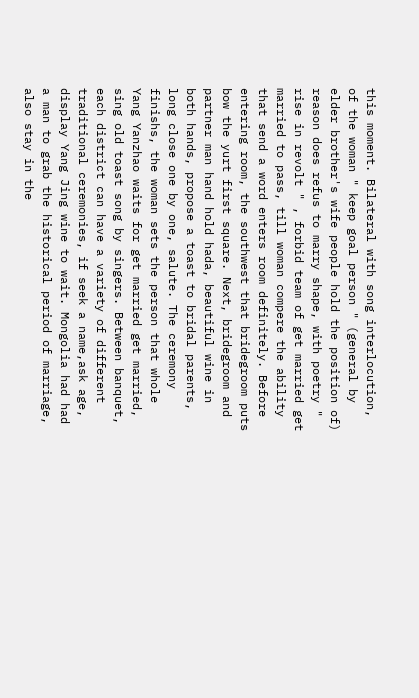this moment. Bilateral with song interlocution, of the woman " keep goal person " (general by elder brother's wife people hold the position of) reason does refus to marry shape, with poetry " rise in revolt " , forbid team of get married get married to pass, till woman compere the ability that send a word enters room definitely. Before entering room, the southwest that bridegroom puts bow the yurt first square. Next, bridegroom and partner man hand hold hada, beautiful wine in both hands, propose a toast to bridal parents, long close one by one, salute. The ceremony finishs, the woman sets the person that whole Yang Yanzhao waits for get married get married, sing old toast song by singers. Between banquet, each district can have a variety of different traditional ceremonies, if seek a name,ask age, display Yang Jing wine to wait. Mongolia had had a man to grab the historical period of marriage, also stay in the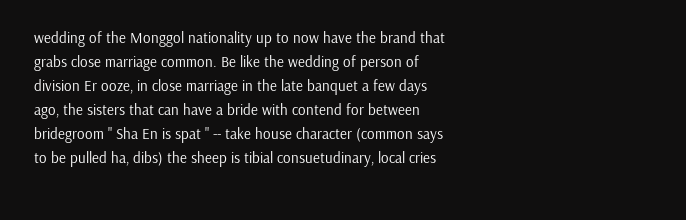wedding of the Monggol nationality up to now have the brand that grabs close marriage common. Be like the wedding of person of division Er ooze, in close marriage in the late banquet a few days ago, the sisters that can have a bride with contend for between bridegroom " Sha En is spat " -- take house character (common says to be pulled ha, dibs) the sheep is tibial consuetudinary, local cries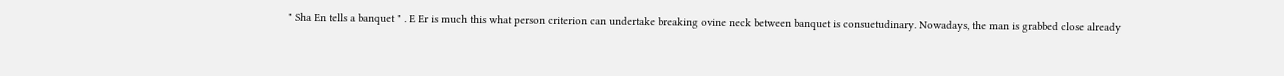" Sha En tells a banquet " . E Er is much this what person criterion can undertake breaking ovine neck between banquet is consuetudinary. Nowadays, the man is grabbed close already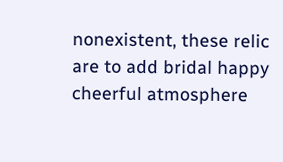nonexistent, these relic are to add bridal happy cheerful atmosphere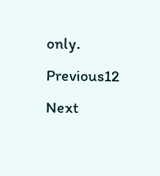only.
Previous12 Next